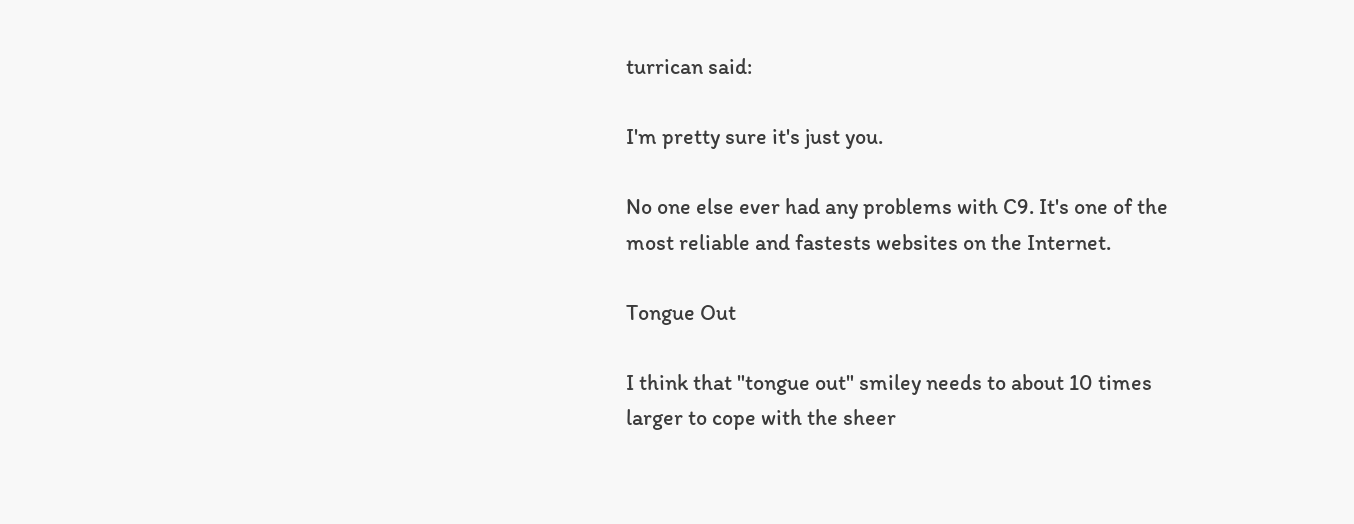turrican said:

I'm pretty sure it's just you.

No one else ever had any problems with C9. It's one of the most reliable and fastests websites on the Internet.

Tongue Out

I think that "tongue out" smiley needs to about 10 times larger to cope with the sheer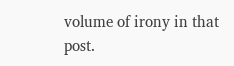volume of irony in that post.